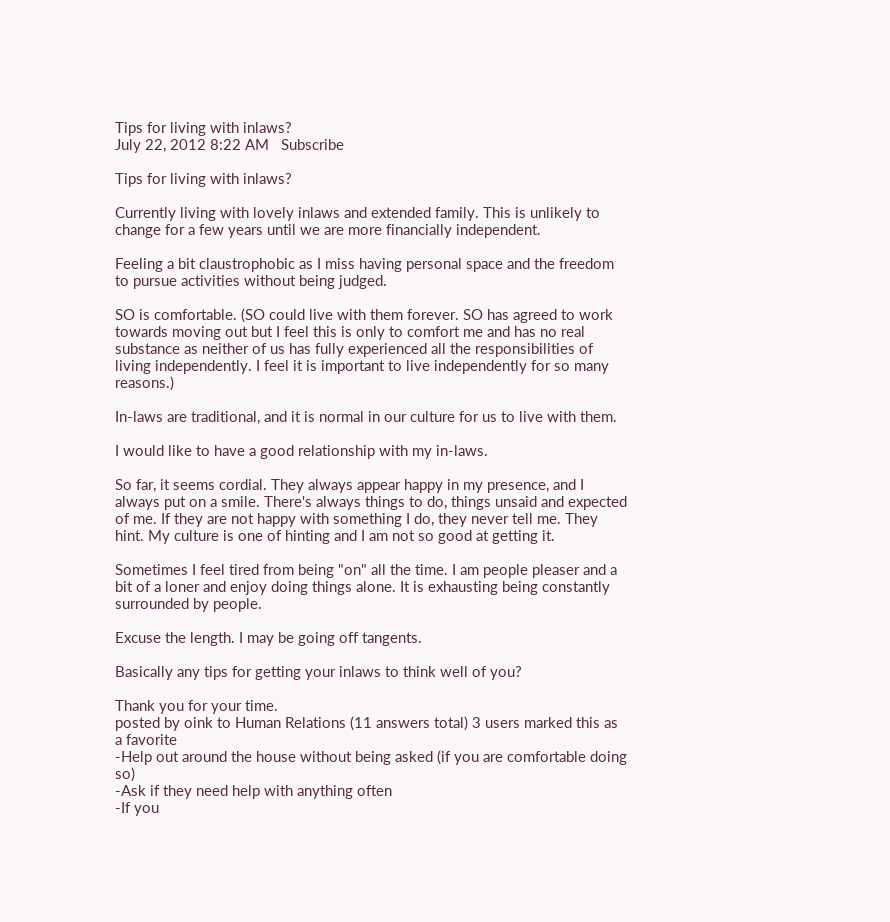Tips for living with inlaws?
July 22, 2012 8:22 AM   Subscribe

Tips for living with inlaws?

Currently living with lovely inlaws and extended family. This is unlikely to change for a few years until we are more financially independent.

Feeling a bit claustrophobic as I miss having personal space and the freedom to pursue activities without being judged.

SO is comfortable. (SO could live with them forever. SO has agreed to work towards moving out but I feel this is only to comfort me and has no real substance as neither of us has fully experienced all the responsibilities of living independently. I feel it is important to live independently for so many reasons.)

In-laws are traditional, and it is normal in our culture for us to live with them.

I would like to have a good relationship with my in-laws.

So far, it seems cordial. They always appear happy in my presence, and I always put on a smile. There's always things to do, things unsaid and expected of me. If they are not happy with something I do, they never tell me. They hint. My culture is one of hinting and I am not so good at getting it.

Sometimes I feel tired from being "on" all the time. I am people pleaser and a bit of a loner and enjoy doing things alone. It is exhausting being constantly surrounded by people.

Excuse the length. I may be going off tangents.

Basically any tips for getting your inlaws to think well of you?

Thank you for your time.
posted by oink to Human Relations (11 answers total) 3 users marked this as a favorite
-Help out around the house without being asked (if you are comfortable doing so)
-Ask if they need help with anything often
-If you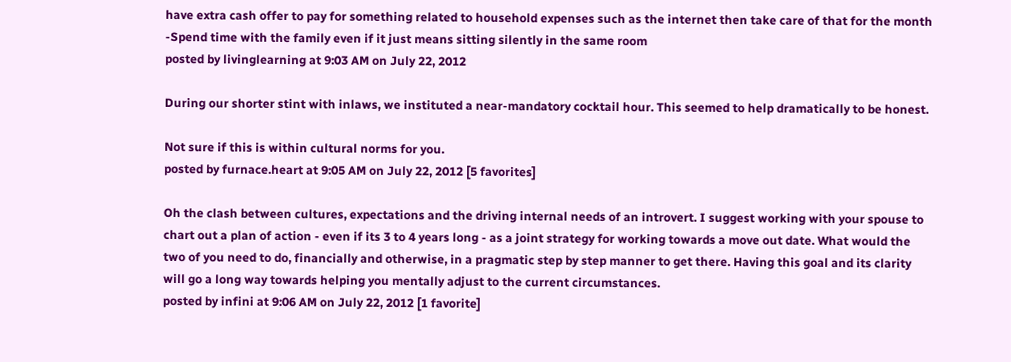have extra cash offer to pay for something related to household expenses such as the internet then take care of that for the month
-Spend time with the family even if it just means sitting silently in the same room
posted by livinglearning at 9:03 AM on July 22, 2012

During our shorter stint with inlaws, we instituted a near-mandatory cocktail hour. This seemed to help dramatically to be honest.

Not sure if this is within cultural norms for you.
posted by furnace.heart at 9:05 AM on July 22, 2012 [5 favorites]

Oh the clash between cultures, expectations and the driving internal needs of an introvert. I suggest working with your spouse to chart out a plan of action - even if its 3 to 4 years long - as a joint strategy for working towards a move out date. What would the two of you need to do, financially and otherwise, in a pragmatic step by step manner to get there. Having this goal and its clarity will go a long way towards helping you mentally adjust to the current circumstances.
posted by infini at 9:06 AM on July 22, 2012 [1 favorite]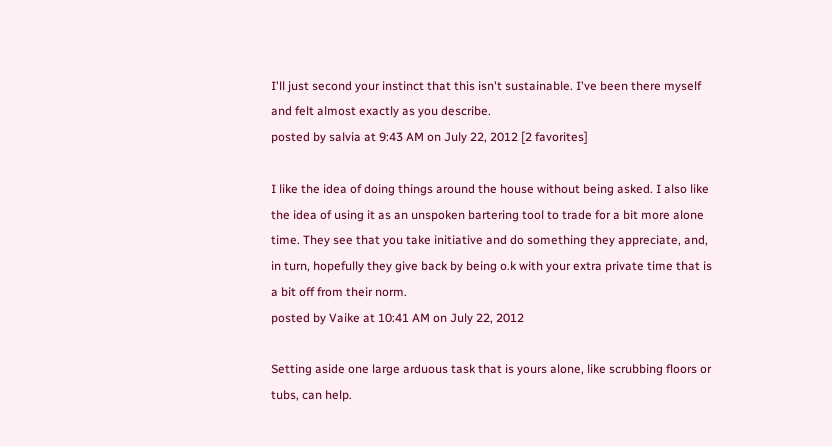I'll just second your instinct that this isn't sustainable. I've been there myself and felt almost exactly as you describe.
posted by salvia at 9:43 AM on July 22, 2012 [2 favorites]

I like the idea of doing things around the house without being asked. I also like the idea of using it as an unspoken bartering tool to trade for a bit more alone time. They see that you take initiative and do something they appreciate, and, in turn, hopefully they give back by being o.k with your extra private time that is a bit off from their norm.
posted by Vaike at 10:41 AM on July 22, 2012

Setting aside one large arduous task that is yours alone, like scrubbing floors or tubs, can help.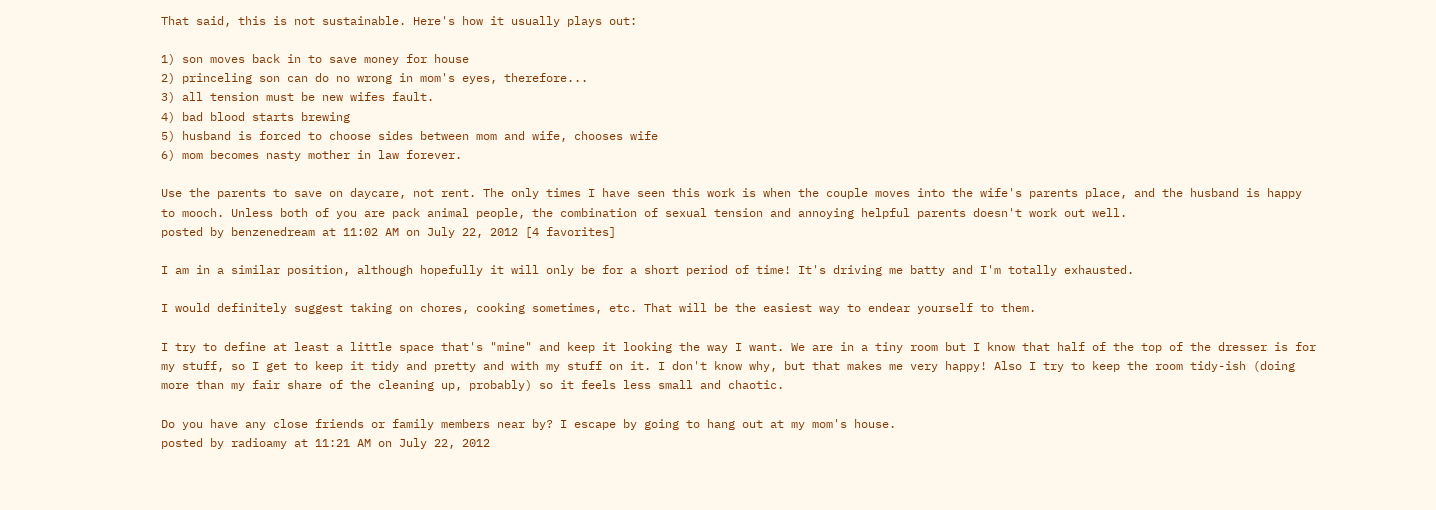That said, this is not sustainable. Here's how it usually plays out:

1) son moves back in to save money for house
2) princeling son can do no wrong in mom's eyes, therefore...
3) all tension must be new wifes fault.
4) bad blood starts brewing
5) husband is forced to choose sides between mom and wife, chooses wife
6) mom becomes nasty mother in law forever.

Use the parents to save on daycare, not rent. The only times I have seen this work is when the couple moves into the wife's parents place, and the husband is happy to mooch. Unless both of you are pack animal people, the combination of sexual tension and annoying helpful parents doesn't work out well.
posted by benzenedream at 11:02 AM on July 22, 2012 [4 favorites]

I am in a similar position, although hopefully it will only be for a short period of time! It's driving me batty and I'm totally exhausted.

I would definitely suggest taking on chores, cooking sometimes, etc. That will be the easiest way to endear yourself to them.

I try to define at least a little space that's "mine" and keep it looking the way I want. We are in a tiny room but I know that half of the top of the dresser is for my stuff, so I get to keep it tidy and pretty and with my stuff on it. I don't know why, but that makes me very happy! Also I try to keep the room tidy-ish (doing more than my fair share of the cleaning up, probably) so it feels less small and chaotic.

Do you have any close friends or family members near by? I escape by going to hang out at my mom's house.
posted by radioamy at 11:21 AM on July 22, 2012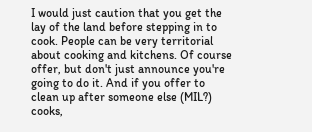I would just caution that you get the lay of the land before stepping in to cook. People can be very territorial about cooking and kitchens. Of course offer, but don't just announce you're going to do it. And if you offer to clean up after someone else (MIL?) cooks,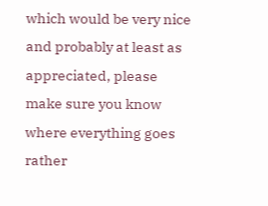which would be very nice and probably at least as appreciated, please make sure you know where everything goes rather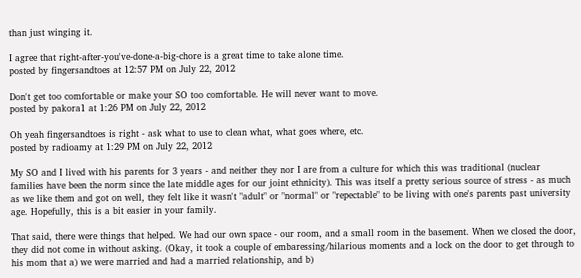than just winging it.

I agree that right-after-you've-done-a-big-chore is a great time to take alone time.
posted by fingersandtoes at 12:57 PM on July 22, 2012

Don't get too comfortable or make your SO too comfortable. He will never want to move.
posted by pakora1 at 1:26 PM on July 22, 2012

Oh yeah fingersandtoes is right - ask what to use to clean what, what goes where, etc.
posted by radioamy at 1:29 PM on July 22, 2012

My SO and I lived with his parents for 3 years - and neither they nor I are from a culture for which this was traditional (nuclear families have been the norm since the late middle ages for our joint ethnicity). This was itself a pretty serious source of stress - as much as we like them and got on well, they felt like it wasn't "adult" or "normal" or "repectable" to be living with one's parents past university age. Hopefully, this is a bit easier in your family.

That said, there were things that helped. We had our own space - our room, and a small room in the basement. When we closed the door, they did not come in without asking. (Okay, it took a couple of embaressing/hilarious moments and a lock on the door to get through to his mom that a) we were married and had a married relationship, and b)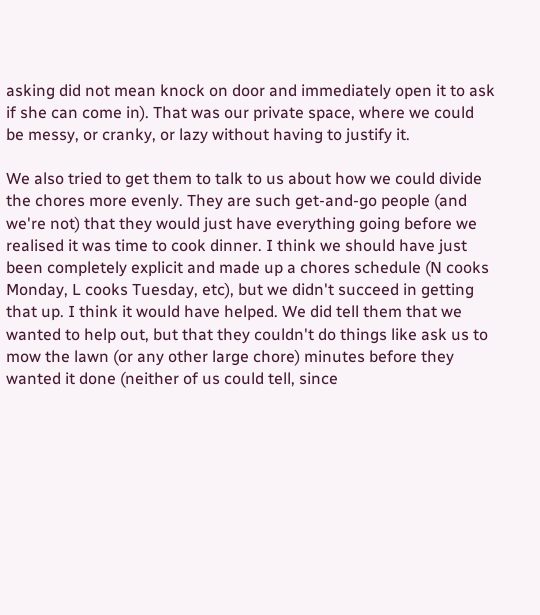asking did not mean knock on door and immediately open it to ask if she can come in). That was our private space, where we could be messy, or cranky, or lazy without having to justify it.

We also tried to get them to talk to us about how we could divide the chores more evenly. They are such get-and-go people (and we're not) that they would just have everything going before we realised it was time to cook dinner. I think we should have just been completely explicit and made up a chores schedule (N cooks Monday, L cooks Tuesday, etc), but we didn't succeed in getting that up. I think it would have helped. We did tell them that we wanted to help out, but that they couldn't do things like ask us to mow the lawn (or any other large chore) minutes before they wanted it done (neither of us could tell, since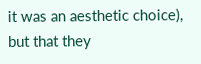it was an aesthetic choice), but that they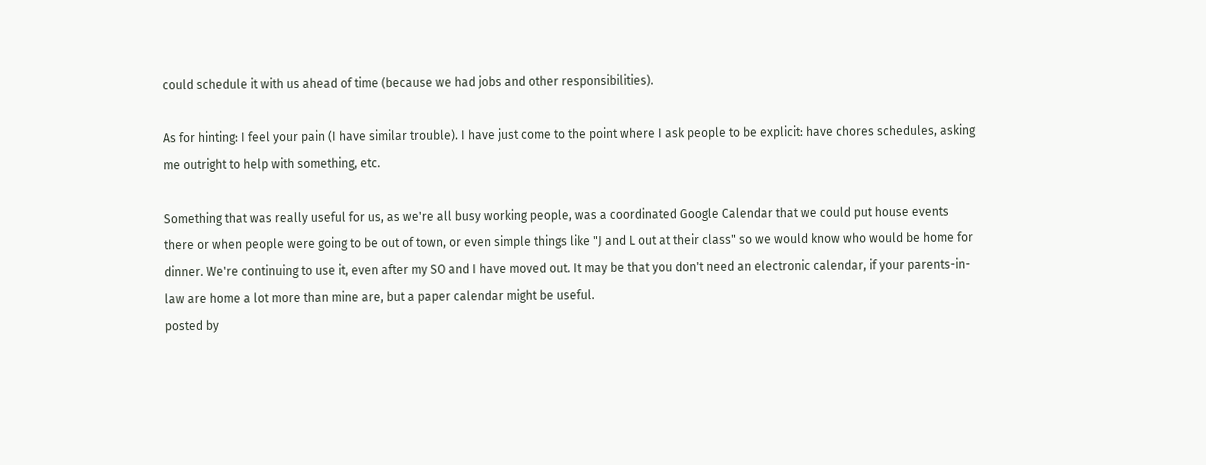could schedule it with us ahead of time (because we had jobs and other responsibilities).

As for hinting: I feel your pain (I have similar trouble). I have just come to the point where I ask people to be explicit: have chores schedules, asking me outright to help with something, etc.

Something that was really useful for us, as we're all busy working people, was a coordinated Google Calendar that we could put house events there or when people were going to be out of town, or even simple things like "J and L out at their class" so we would know who would be home for dinner. We're continuing to use it, even after my SO and I have moved out. It may be that you don't need an electronic calendar, if your parents-in-law are home a lot more than mine are, but a paper calendar might be useful.
posted by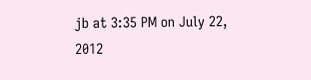jb at 3:35 PM on July 22, 2012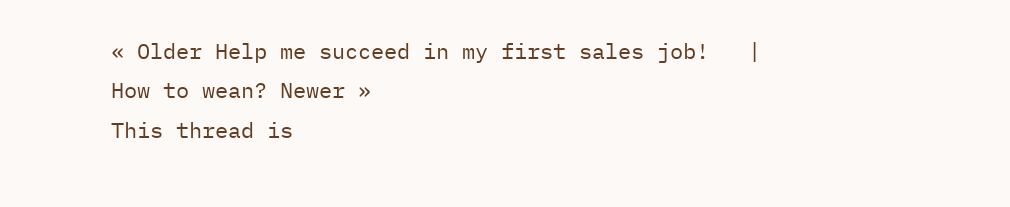« Older Help me succeed in my first sales job!   |   How to wean? Newer »
This thread is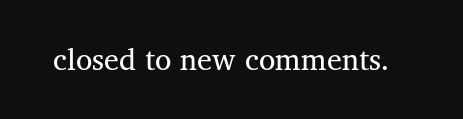closed to new comments.